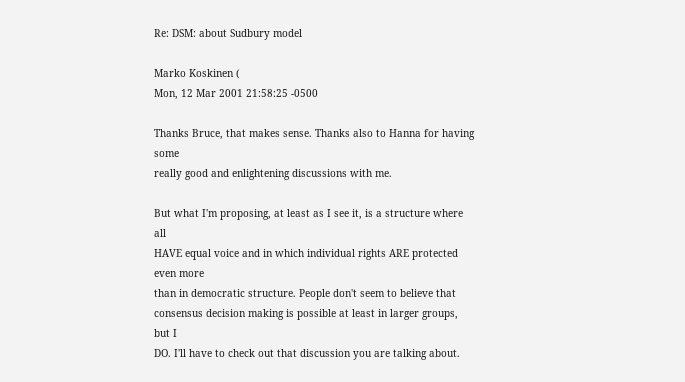Re: DSM: about Sudbury model

Marko Koskinen (
Mon, 12 Mar 2001 21:58:25 -0500

Thanks Bruce, that makes sense. Thanks also to Hanna for having some
really good and enlightening discussions with me.

But what I'm proposing, at least as I see it, is a structure where all
HAVE equal voice and in which individual rights ARE protected even more
than in democratic structure. People don't seem to believe that
consensus decision making is possible at least in larger groups, but I
DO. I'll have to check out that discussion you are talking about.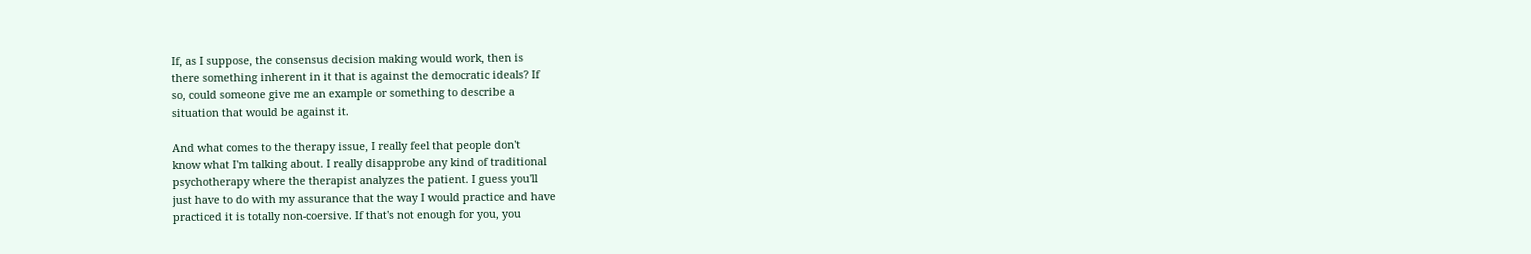If, as I suppose, the consensus decision making would work, then is
there something inherent in it that is against the democratic ideals? If
so, could someone give me an example or something to describe a
situation that would be against it.

And what comes to the therapy issue, I really feel that people don't
know what I'm talking about. I really disapprobe any kind of traditional
psychotherapy where the therapist analyzes the patient. I guess you'll
just have to do with my assurance that the way I would practice and have
practiced it is totally non-coersive. If that's not enough for you, you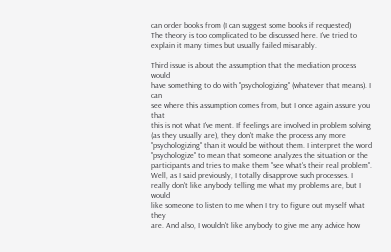can order books from (I can suggest some books if requested)
The theory is too complicated to be discussed here. I've tried to
explain it many times but usually failed misarably.

Third issue is about the assumption that the mediation process would
have something to do with "psychologizing" (whatever that means). I can
see where this assumption comes from, but I once again assure you that
this is not what I've ment. If feelings are involved in problem solving
(as they usually are), they don't make the process any more
"psychologizing" than it would be without them. I interpret the word
"psychologize" to mean that someone analyzes the situation or the
participants and tries to make them "see what's their real problem".
Well, as I said previously, I totally disapprove such processes. I
really don't like anybody telling me what my problems are, but I would
like someone to listen to me when I try to figure out myself what they
are. And also, I wouldn't like anybody to give me any advice how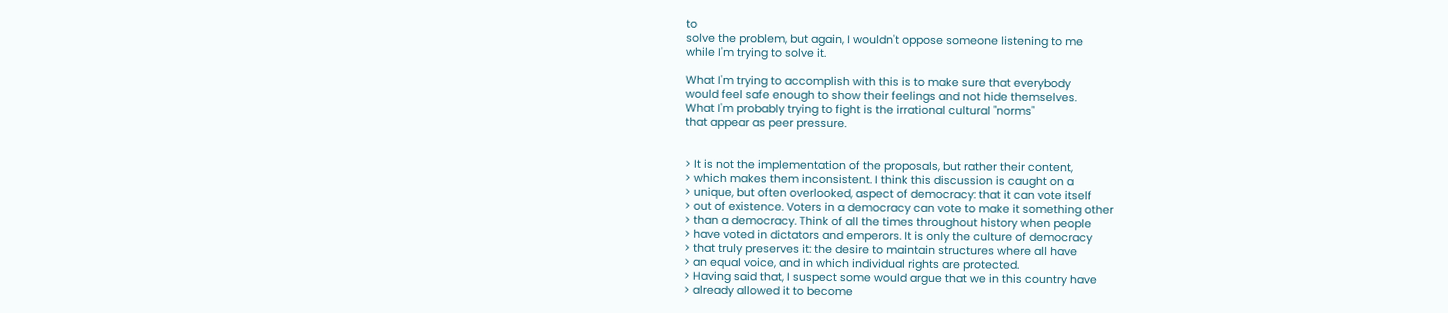to
solve the problem, but again, I wouldn't oppose someone listening to me
while I'm trying to solve it.

What I'm trying to accomplish with this is to make sure that everybody
would feel safe enough to show their feelings and not hide themselves.
What I'm probably trying to fight is the irrational cultural "norms"
that appear as peer pressure.


> It is not the implementation of the proposals, but rather their content,
> which makes them inconsistent. I think this discussion is caught on a
> unique, but often overlooked, aspect of democracy: that it can vote itself
> out of existence. Voters in a democracy can vote to make it something other
> than a democracy. Think of all the times throughout history when people
> have voted in dictators and emperors. It is only the culture of democracy
> that truly preserves it: the desire to maintain structures where all have
> an equal voice, and in which individual rights are protected.
> Having said that, I suspect some would argue that we in this country have
> already allowed it to become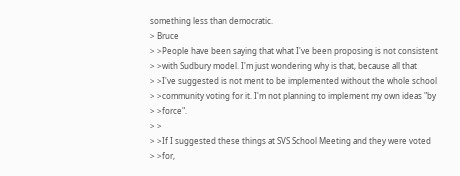something less than democratic.
> Bruce
> >People have been saying that what I've been proposing is not consistent
> >with Sudbury model. I'm just wondering why is that, because all that
> >I've suggested is not ment to be implemented without the whole school
> >community voting for it. I'm not planning to implement my own ideas "by
> >force".
> >
> >If I suggested these things at SVS School Meeting and they were voted
> >for,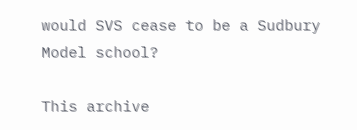would SVS cease to be a Sudbury Model school?

This archive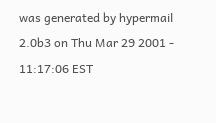was generated by hypermail 2.0b3 on Thu Mar 29 2001 - 11:17:06 EST